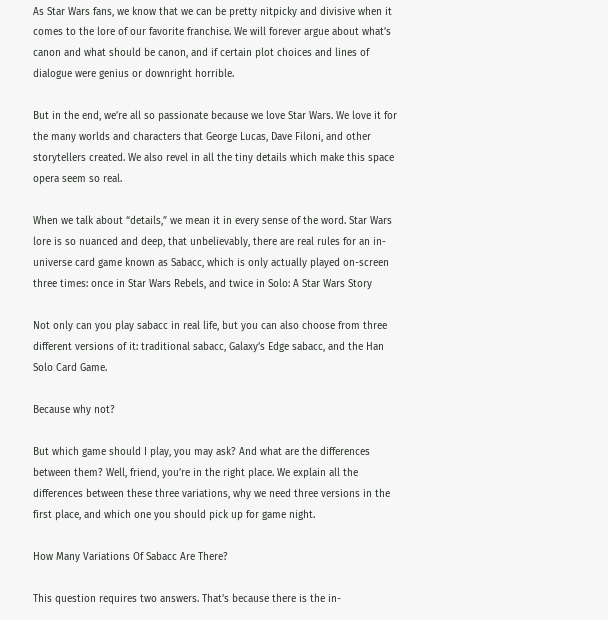As Star Wars fans, we know that we can be pretty nitpicky and divisive when it comes to the lore of our favorite franchise. We will forever argue about what’s canon and what should be canon, and if certain plot choices and lines of dialogue were genius or downright horrible.

But in the end, we’re all so passionate because we love Star Wars. We love it for the many worlds and characters that George Lucas, Dave Filoni, and other storytellers created. We also revel in all the tiny details which make this space opera seem so real.

When we talk about “details,” we mean it in every sense of the word. Star Wars lore is so nuanced and deep, that unbelievably, there are real rules for an in-universe card game known as Sabacc, which is only actually played on-screen three times: once in Star Wars Rebels, and twice in Solo: A Star Wars Story

Not only can you play sabacc in real life, but you can also choose from three different versions of it: traditional sabacc, Galaxy’s Edge sabacc, and the Han Solo Card Game.

Because why not?

But which game should I play, you may ask? And what are the differences between them? Well, friend, you’re in the right place. We explain all the differences between these three variations, why we need three versions in the first place, and which one you should pick up for game night.

How Many Variations Of Sabacc Are There?

This question requires two answers. That’s because there is the in-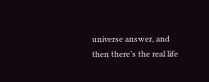universe answer, and then there’s the real life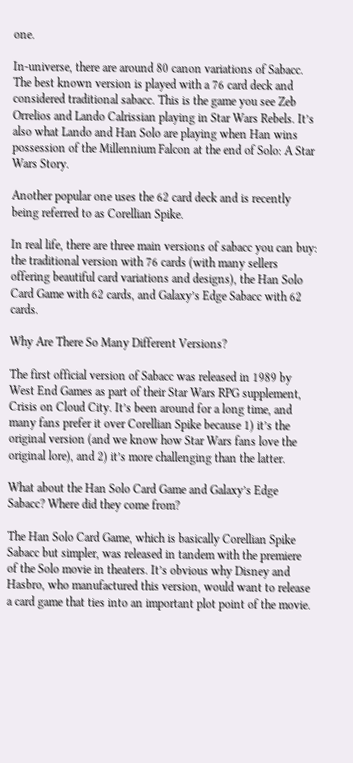one.

In-universe, there are around 80 canon variations of Sabacc. The best known version is played with a 76 card deck and considered traditional sabacc. This is the game you see Zeb Orrelios and Lando Calrissian playing in Star Wars Rebels. It’s also what Lando and Han Solo are playing when Han wins possession of the Millennium Falcon at the end of Solo: A Star Wars Story.

Another popular one uses the 62 card deck and is recently being referred to as Corellian Spike.

In real life, there are three main versions of sabacc you can buy: the traditional version with 76 cards (with many sellers offering beautiful card variations and designs), the Han Solo Card Game with 62 cards, and Galaxy’s Edge Sabacc with 62 cards.

Why Are There So Many Different Versions?

The first official version of Sabacc was released in 1989 by West End Games as part of their Star Wars RPG supplement, Crisis on Cloud City. It’s been around for a long time, and many fans prefer it over Corellian Spike because 1) it’s the original version (and we know how Star Wars fans love the original lore), and 2) it’s more challenging than the latter.

What about the Han Solo Card Game and Galaxy’s Edge Sabacc? Where did they come from?

The Han Solo Card Game, which is basically Corellian Spike Sabacc but simpler, was released in tandem with the premiere of the Solo movie in theaters. It’s obvious why Disney and Hasbro, who manufactured this version, would want to release a card game that ties into an important plot point of the movie.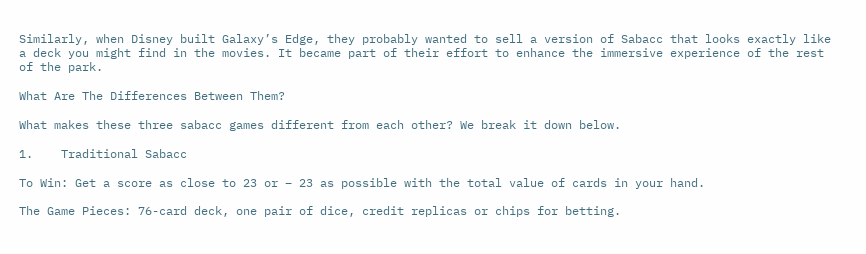Similarly, when Disney built Galaxy’s Edge, they probably wanted to sell a version of Sabacc that looks exactly like a deck you might find in the movies. It became part of their effort to enhance the immersive experience of the rest of the park.

What Are The Differences Between Them?

What makes these three sabacc games different from each other? We break it down below.

1.    Traditional Sabacc

To Win: Get a score as close to 23 or – 23 as possible with the total value of cards in your hand.

The Game Pieces: 76-card deck, one pair of dice, credit replicas or chips for betting.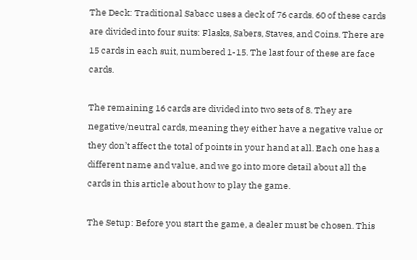The Deck: Traditional Sabacc uses a deck of 76 cards. 60 of these cards are divided into four suits: Flasks, Sabers, Staves, and Coins. There are 15 cards in each suit, numbered 1-15. The last four of these are face cards.

The remaining 16 cards are divided into two sets of 8. They are negative/neutral cards, meaning they either have a negative value or they don’t affect the total of points in your hand at all. Each one has a different name and value, and we go into more detail about all the cards in this article about how to play the game.

The Setup: Before you start the game, a dealer must be chosen. This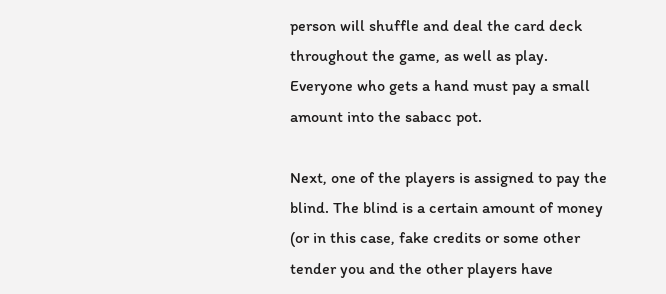person will shuffle and deal the card deck throughout the game, as well as play. Everyone who gets a hand must pay a small amount into the sabacc pot.

Next, one of the players is assigned to pay the blind. The blind is a certain amount of money (or in this case, fake credits or some other tender you and the other players have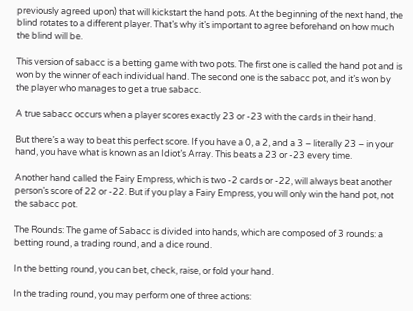previously agreed upon) that will kickstart the hand pots. At the beginning of the next hand, the blind rotates to a different player. That’s why it’s important to agree beforehand on how much the blind will be.

This version of sabacc is a betting game with two pots. The first one is called the hand pot and is won by the winner of each individual hand. The second one is the sabacc pot, and it’s won by the player who manages to get a true sabacc.

A true sabacc occurs when a player scores exactly 23 or -23 with the cards in their hand.

But there’s a way to beat this perfect score. If you have a 0, a 2, and a 3 – literally 23 – in your hand, you have what is known as an Idiot’s Array. This beats a 23 or -23 every time.

Another hand called the Fairy Empress, which is two -2 cards or -22, will always beat another person’s score of 22 or -22. But if you play a Fairy Empress, you will only win the hand pot, not the sabacc pot.

The Rounds: The game of Sabacc is divided into hands, which are composed of 3 rounds: a betting round, a trading round, and a dice round.

In the betting round, you can bet, check, raise, or fold your hand.

In the trading round, you may perform one of three actions: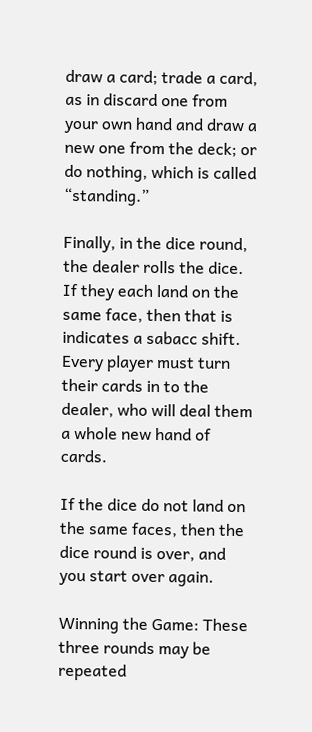draw a card; trade a card, as in discard one from your own hand and draw a new one from the deck; or do nothing, which is called “standing.”

Finally, in the dice round, the dealer rolls the dice. If they each land on the same face, then that is indicates a sabacc shift. Every player must turn their cards in to the dealer, who will deal them a whole new hand of cards.

If the dice do not land on the same faces, then the dice round is over, and you start over again.

Winning the Game: These three rounds may be repeated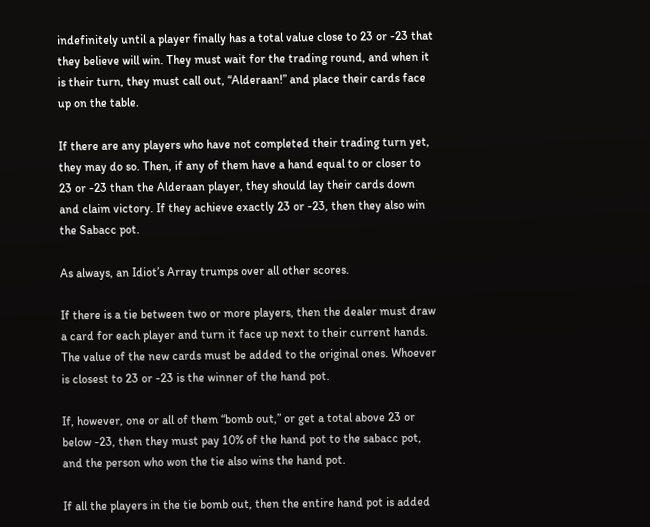indefinitely until a player finally has a total value close to 23 or -23 that they believe will win. They must wait for the trading round, and when it is their turn, they must call out, “Alderaan!” and place their cards face up on the table.

If there are any players who have not completed their trading turn yet, they may do so. Then, if any of them have a hand equal to or closer to 23 or -23 than the Alderaan player, they should lay their cards down and claim victory. If they achieve exactly 23 or -23, then they also win the Sabacc pot.

As always, an Idiot’s Array trumps over all other scores.

If there is a tie between two or more players, then the dealer must draw a card for each player and turn it face up next to their current hands. The value of the new cards must be added to the original ones. Whoever is closest to 23 or -23 is the winner of the hand pot.

If, however, one or all of them “bomb out,” or get a total above 23 or below -23, then they must pay 10% of the hand pot to the sabacc pot, and the person who won the tie also wins the hand pot.

If all the players in the tie bomb out, then the entire hand pot is added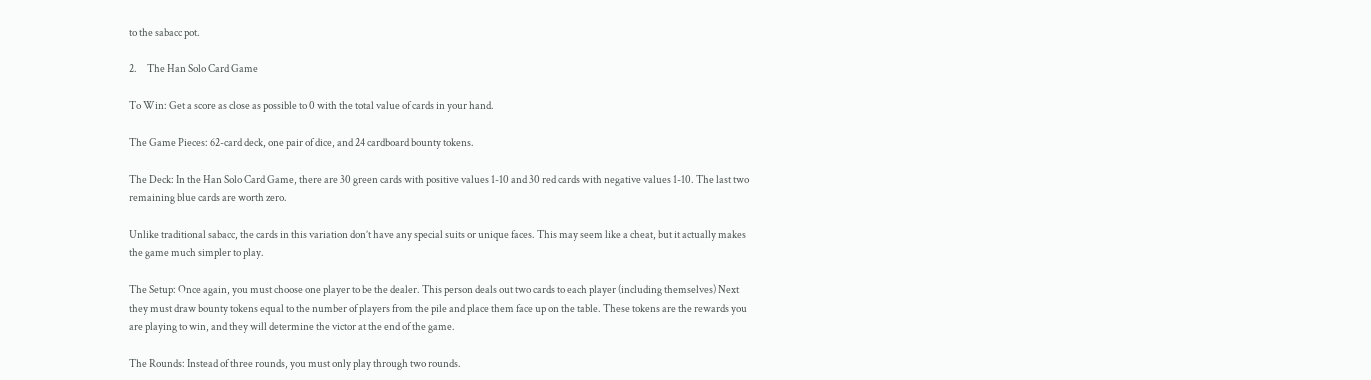to the sabacc pot.

2.     The Han Solo Card Game

To Win: Get a score as close as possible to 0 with the total value of cards in your hand.

The Game Pieces: 62-card deck, one pair of dice, and 24 cardboard bounty tokens.

The Deck: In the Han Solo Card Game, there are 30 green cards with positive values 1-10 and 30 red cards with negative values 1-10. The last two remaining blue cards are worth zero.

Unlike traditional sabacc, the cards in this variation don’t have any special suits or unique faces. This may seem like a cheat, but it actually makes the game much simpler to play.

The Setup: Once again, you must choose one player to be the dealer. This person deals out two cards to each player (including themselves) Next they must draw bounty tokens equal to the number of players from the pile and place them face up on the table. These tokens are the rewards you are playing to win, and they will determine the victor at the end of the game.

The Rounds: Instead of three rounds, you must only play through two rounds.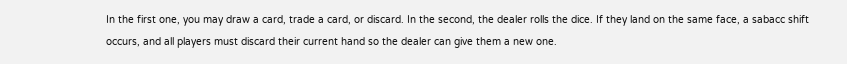In the first one, you may draw a card, trade a card, or discard. In the second, the dealer rolls the dice. If they land on the same face, a sabacc shift occurs, and all players must discard their current hand so the dealer can give them a new one.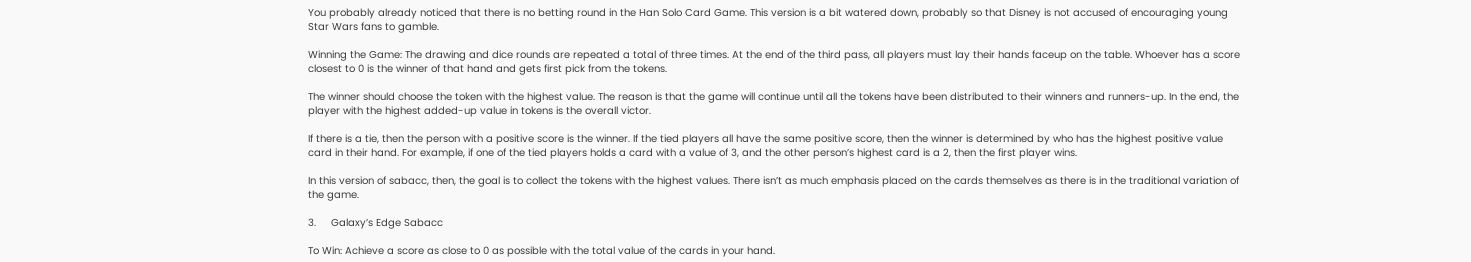You probably already noticed that there is no betting round in the Han Solo Card Game. This version is a bit watered down, probably so that Disney is not accused of encouraging young Star Wars fans to gamble.

Winning the Game: The drawing and dice rounds are repeated a total of three times. At the end of the third pass, all players must lay their hands faceup on the table. Whoever has a score closest to 0 is the winner of that hand and gets first pick from the tokens.

The winner should choose the token with the highest value. The reason is that the game will continue until all the tokens have been distributed to their winners and runners-up. In the end, the player with the highest added-up value in tokens is the overall victor.

If there is a tie, then the person with a positive score is the winner. If the tied players all have the same positive score, then the winner is determined by who has the highest positive value card in their hand. For example, if one of the tied players holds a card with a value of 3, and the other person’s highest card is a 2, then the first player wins.

In this version of sabacc, then, the goal is to collect the tokens with the highest values. There isn’t as much emphasis placed on the cards themselves as there is in the traditional variation of the game.

3.     Galaxy’s Edge Sabacc

To Win: Achieve a score as close to 0 as possible with the total value of the cards in your hand.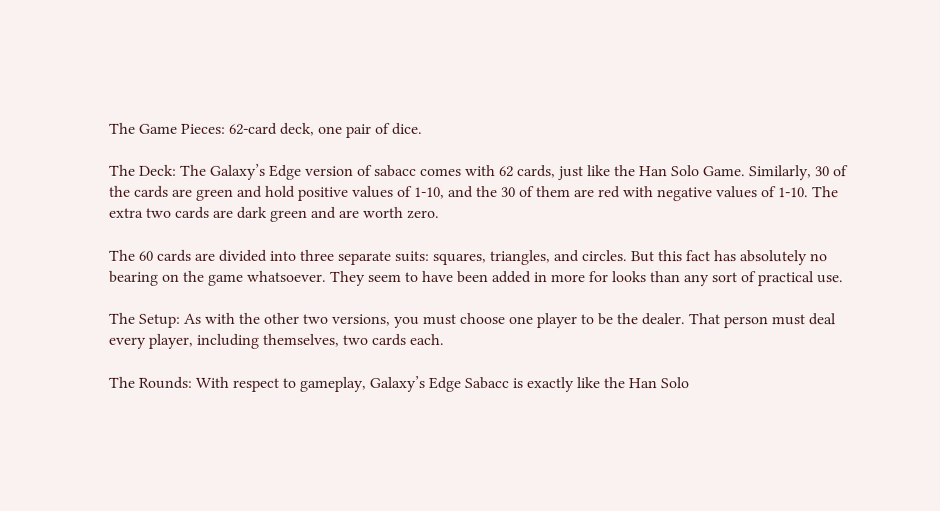The Game Pieces: 62-card deck, one pair of dice.

The Deck: The Galaxy’s Edge version of sabacc comes with 62 cards, just like the Han Solo Game. Similarly, 30 of the cards are green and hold positive values of 1-10, and the 30 of them are red with negative values of 1-10. The extra two cards are dark green and are worth zero.

The 60 cards are divided into three separate suits: squares, triangles, and circles. But this fact has absolutely no bearing on the game whatsoever. They seem to have been added in more for looks than any sort of practical use.

The Setup: As with the other two versions, you must choose one player to be the dealer. That person must deal every player, including themselves, two cards each.

The Rounds: With respect to gameplay, Galaxy’s Edge Sabacc is exactly like the Han Solo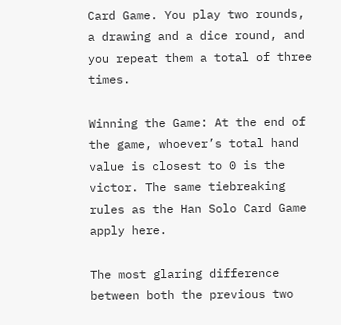Card Game. You play two rounds, a drawing and a dice round, and you repeat them a total of three times.

Winning the Game: At the end of the game, whoever’s total hand value is closest to 0 is the victor. The same tiebreaking rules as the Han Solo Card Game apply here.

The most glaring difference between both the previous two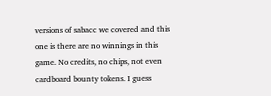versions of sabacc we covered and this one is there are no winnings in this game. No credits, no chips, not even cardboard bounty tokens. I guess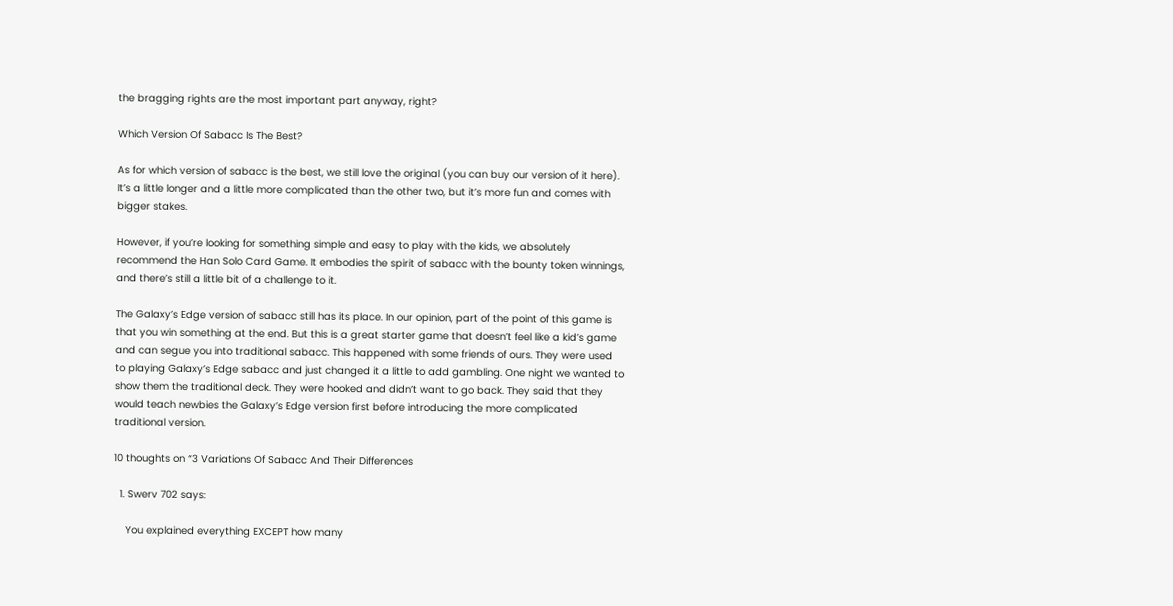the bragging rights are the most important part anyway, right?

Which Version Of Sabacc Is The Best?

As for which version of sabacc is the best, we still love the original (you can buy our version of it here). It’s a little longer and a little more complicated than the other two, but it’s more fun and comes with bigger stakes.

However, if you’re looking for something simple and easy to play with the kids, we absolutely recommend the Han Solo Card Game. It embodies the spirit of sabacc with the bounty token winnings, and there’s still a little bit of a challenge to it.

The Galaxy’s Edge version of sabacc still has its place. In our opinion, part of the point of this game is that you win something at the end. But this is a great starter game that doesn’t feel like a kid’s game and can segue you into traditional sabacc. This happened with some friends of ours. They were used to playing Galaxy’s Edge sabacc and just changed it a little to add gambling. One night we wanted to show them the traditional deck. They were hooked and didn’t want to go back. They said that they would teach newbies the Galaxy’s Edge version first before introducing the more complicated traditional version.

10 thoughts on “3 Variations Of Sabacc And Their Differences

  1. Swerv 702 says:

    You explained everything EXCEPT how many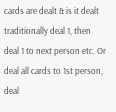cards are dealt & is it dealt traditionally deal 1, then deal 1 to next person etc. Or deal all cards to 1st person, deal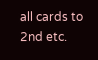all cards to 2nd etc.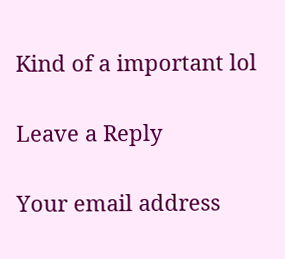Kind of a important lol

Leave a Reply

Your email address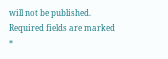will not be published. Required fields are marked *